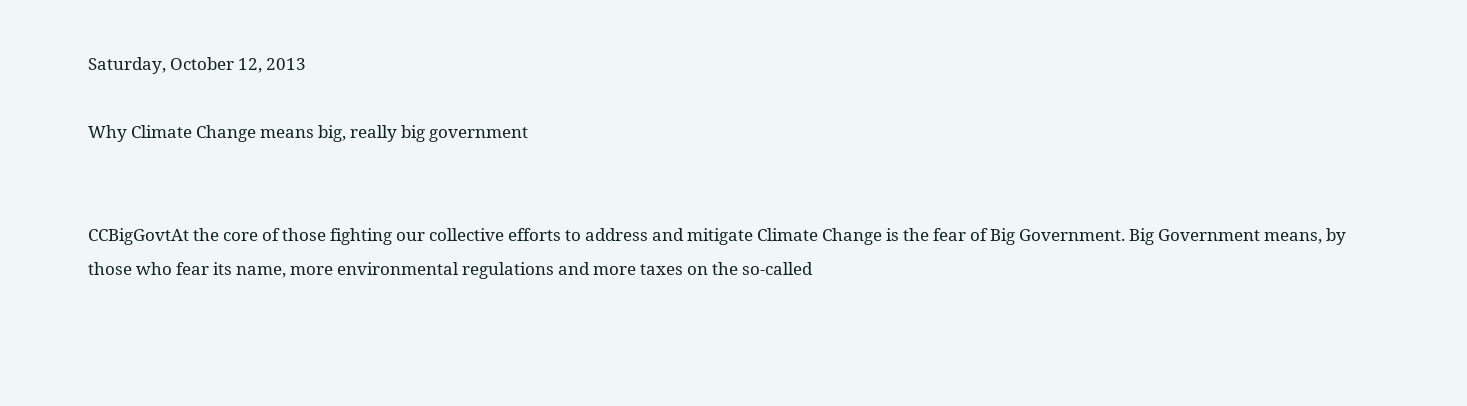Saturday, October 12, 2013

Why Climate Change means big, really big government


CCBigGovtAt the core of those fighting our collective efforts to address and mitigate Climate Change is the fear of Big Government. Big Government means, by those who fear its name, more environmental regulations and more taxes on the so-called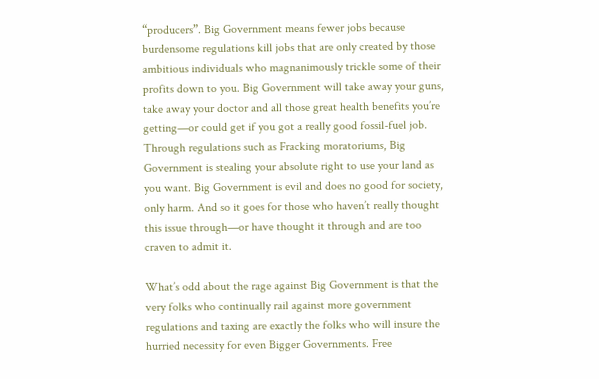“producers”. Big Government means fewer jobs because burdensome regulations kill jobs that are only created by those ambitious individuals who magnanimously trickle some of their profits down to you. Big Government will take away your guns, take away your doctor and all those great health benefits you’re getting—or could get if you got a really good fossil-fuel job. Through regulations such as Fracking moratoriums, Big Government is stealing your absolute right to use your land as you want. Big Government is evil and does no good for society, only harm. And so it goes for those who haven’t really thought this issue through—or have thought it through and are too craven to admit it.

What’s odd about the rage against Big Government is that the very folks who continually rail against more government regulations and taxing are exactly the folks who will insure the hurried necessity for even Bigger Governments. Free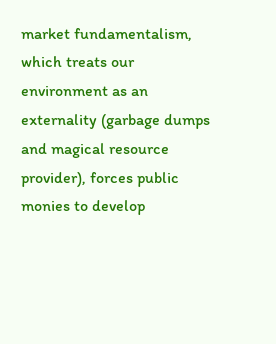market fundamentalism, which treats our environment as an externality (garbage dumps and magical resource provider), forces public monies to develop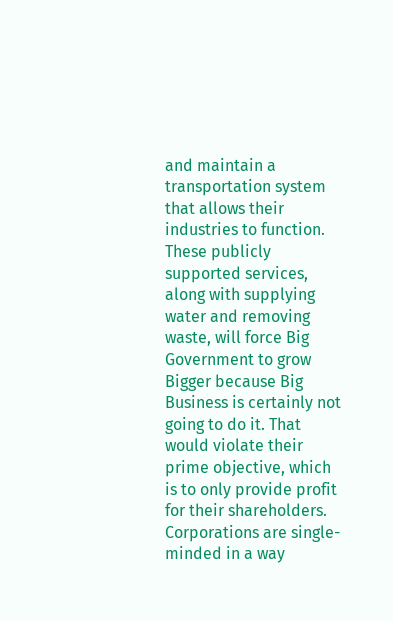and maintain a transportation system that allows their industries to function. These publicly supported services, along with supplying water and removing waste, will force Big Government to grow Bigger because Big Business is certainly not going to do it. That would violate their prime objective, which is to only provide profit for their shareholders. Corporations are single-minded in a way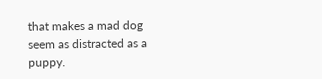that makes a mad dog seem as distracted as a puppy.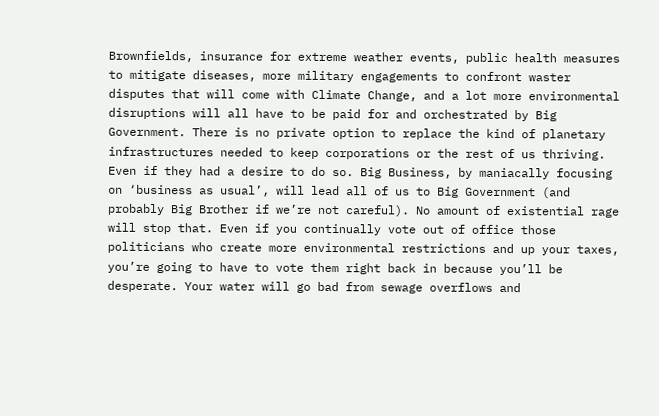Brownfields, insurance for extreme weather events, public health measures to mitigate diseases, more military engagements to confront waster disputes that will come with Climate Change, and a lot more environmental disruptions will all have to be paid for and orchestrated by Big Government. There is no private option to replace the kind of planetary infrastructures needed to keep corporations or the rest of us thriving. Even if they had a desire to do so. Big Business, by maniacally focusing on ‘business as usual’, will lead all of us to Big Government (and probably Big Brother if we’re not careful). No amount of existential rage will stop that. Even if you continually vote out of office those politicians who create more environmental restrictions and up your taxes, you’re going to have to vote them right back in because you’ll be desperate. Your water will go bad from sewage overflows and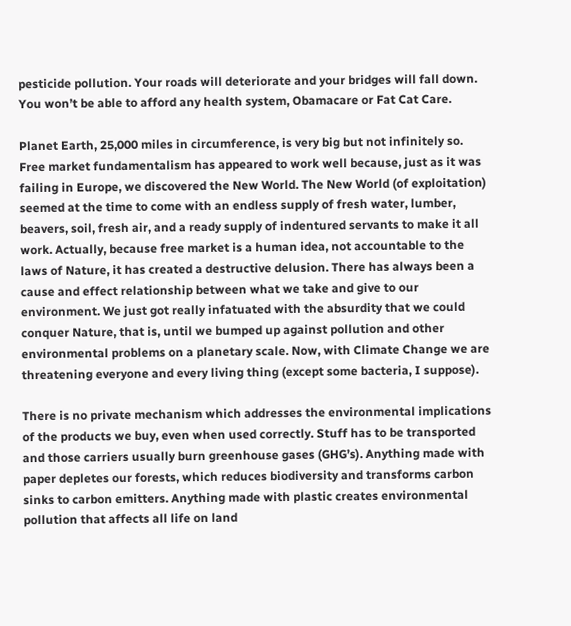pesticide pollution. Your roads will deteriorate and your bridges will fall down. You won’t be able to afford any health system, Obamacare or Fat Cat Care.

Planet Earth, 25,000 miles in circumference, is very big but not infinitely so. Free market fundamentalism has appeared to work well because, just as it was failing in Europe, we discovered the New World. The New World (of exploitation) seemed at the time to come with an endless supply of fresh water, lumber, beavers, soil, fresh air, and a ready supply of indentured servants to make it all work. Actually, because free market is a human idea, not accountable to the laws of Nature, it has created a destructive delusion. There has always been a cause and effect relationship between what we take and give to our environment. We just got really infatuated with the absurdity that we could conquer Nature, that is, until we bumped up against pollution and other environmental problems on a planetary scale. Now, with Climate Change we are threatening everyone and every living thing (except some bacteria, I suppose).

There is no private mechanism which addresses the environmental implications of the products we buy, even when used correctly. Stuff has to be transported and those carriers usually burn greenhouse gases (GHG’s). Anything made with paper depletes our forests, which reduces biodiversity and transforms carbon sinks to carbon emitters. Anything made with plastic creates environmental pollution that affects all life on land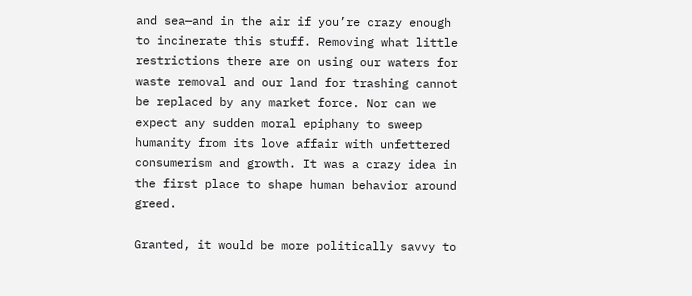and sea—and in the air if you’re crazy enough to incinerate this stuff. Removing what little restrictions there are on using our waters for waste removal and our land for trashing cannot be replaced by any market force. Nor can we expect any sudden moral epiphany to sweep humanity from its love affair with unfettered consumerism and growth. It was a crazy idea in the first place to shape human behavior around greed.

Granted, it would be more politically savvy to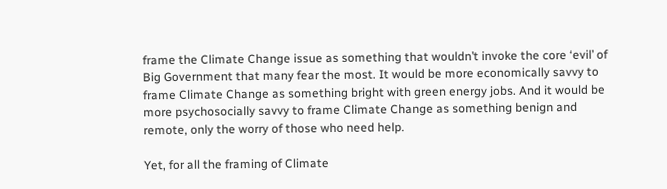frame the Climate Change issue as something that wouldn’t invoke the core ‘evil’ of Big Government that many fear the most. It would be more economically savvy to frame Climate Change as something bright with green energy jobs. And it would be more psychosocially savvy to frame Climate Change as something benign and remote, only the worry of those who need help.

Yet, for all the framing of Climate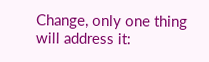Change, only one thing will address it: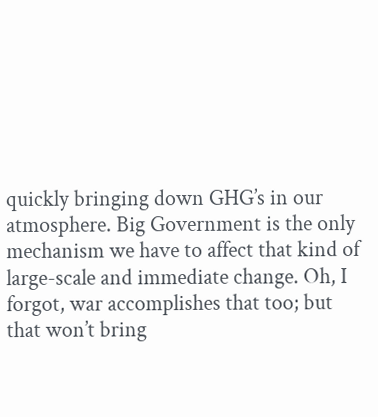quickly bringing down GHG’s in our atmosphere. Big Government is the only mechanism we have to affect that kind of large-scale and immediate change. Oh, I forgot, war accomplishes that too; but that won’t bring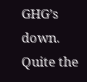GHG’s down. Quite the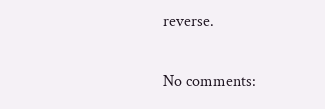reverse.

No comments: